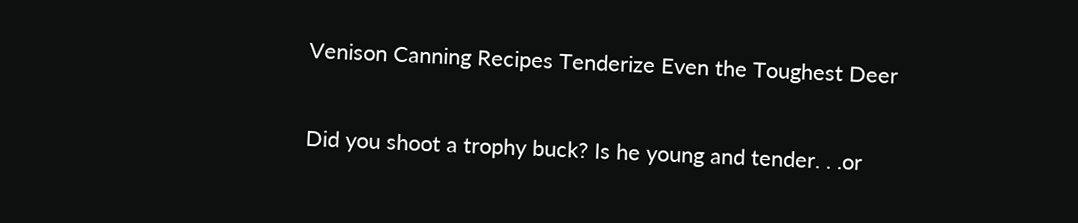Venison Canning Recipes Tenderize Even the Toughest Deer

Did you shoot a trophy buck? Is he young and tender. . .or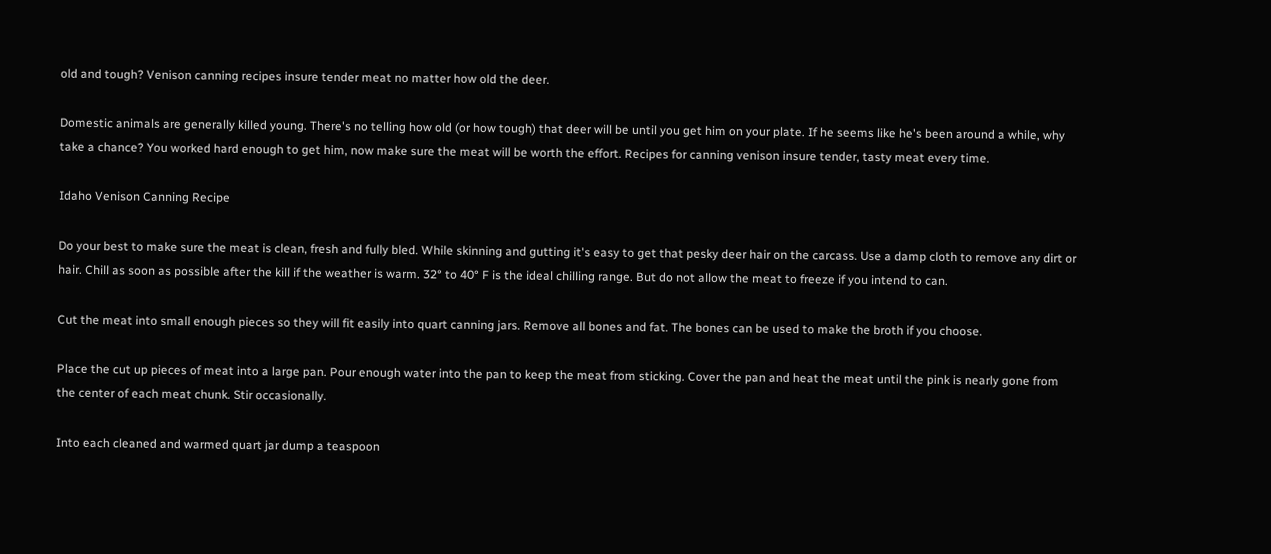old and tough? Venison canning recipes insure tender meat no matter how old the deer.

Domestic animals are generally killed young. There's no telling how old (or how tough) that deer will be until you get him on your plate. If he seems like he's been around a while, why take a chance? You worked hard enough to get him, now make sure the meat will be worth the effort. Recipes for canning venison insure tender, tasty meat every time.

Idaho Venison Canning Recipe

Do your best to make sure the meat is clean, fresh and fully bled. While skinning and gutting it's easy to get that pesky deer hair on the carcass. Use a damp cloth to remove any dirt or hair. Chill as soon as possible after the kill if the weather is warm. 32° to 40° F is the ideal chilling range. But do not allow the meat to freeze if you intend to can.

Cut the meat into small enough pieces so they will fit easily into quart canning jars. Remove all bones and fat. The bones can be used to make the broth if you choose.

Place the cut up pieces of meat into a large pan. Pour enough water into the pan to keep the meat from sticking. Cover the pan and heat the meat until the pink is nearly gone from the center of each meat chunk. Stir occasionally.

Into each cleaned and warmed quart jar dump a teaspoon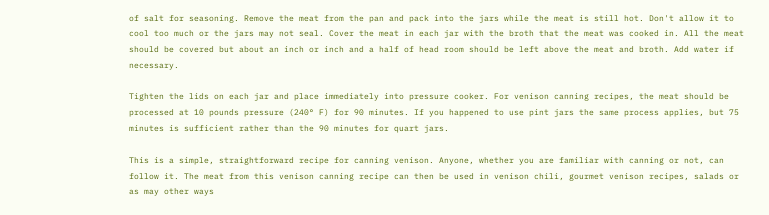of salt for seasoning. Remove the meat from the pan and pack into the jars while the meat is still hot. Don't allow it to cool too much or the jars may not seal. Cover the meat in each jar with the broth that the meat was cooked in. All the meat should be covered but about an inch or inch and a half of head room should be left above the meat and broth. Add water if necessary.

Tighten the lids on each jar and place immediately into pressure cooker. For venison canning recipes, the meat should be processed at 10 pounds pressure (240° F) for 90 minutes. If you happened to use pint jars the same process applies, but 75 minutes is sufficient rather than the 90 minutes for quart jars.

This is a simple, straightforward recipe for canning venison. Anyone, whether you are familiar with canning or not, can follow it. The meat from this venison canning recipe can then be used in venison chili, gourmet venison recipes, salads or as may other ways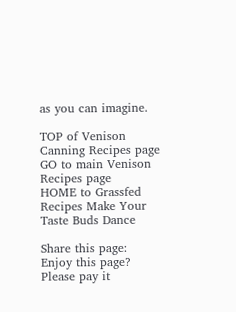as you can imagine.

TOP of Venison Canning Recipes page
GO to main Venison Recipes page
HOME to Grassfed Recipes Make Your Taste Buds Dance

Share this page:
Enjoy this page? Please pay it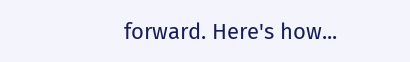forward. Here's how...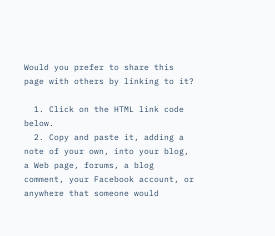Would you prefer to share this page with others by linking to it?

  1. Click on the HTML link code below.
  2. Copy and paste it, adding a note of your own, into your blog, a Web page, forums, a blog comment, your Facebook account, or anywhere that someone would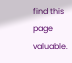find this page valuable.